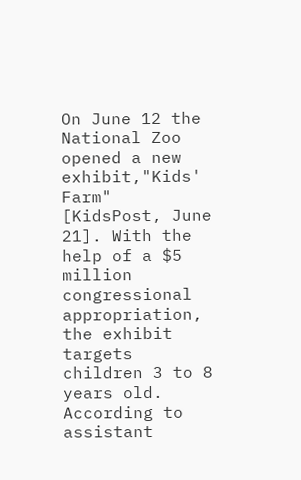On June 12 the National Zoo opened a new exhibit,"Kids' Farm" [KidsPost, June 21]. With the help of a $5 million congressional appropriation, the exhibit targets children 3 to 8 years old. According to assistant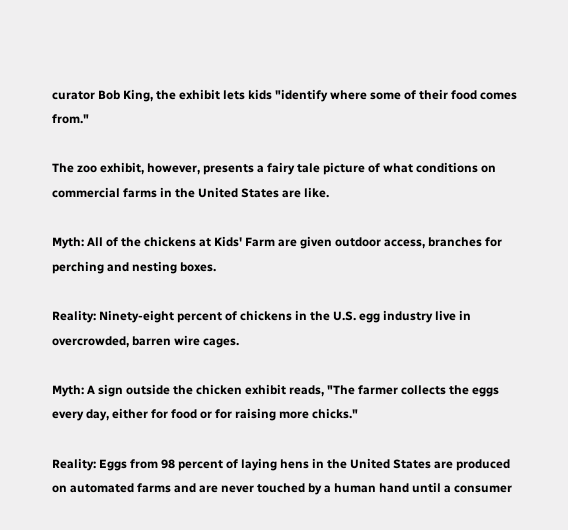curator Bob King, the exhibit lets kids "identify where some of their food comes from."

The zoo exhibit, however, presents a fairy tale picture of what conditions on commercial farms in the United States are like.

Myth: All of the chickens at Kids' Farm are given outdoor access, branches for perching and nesting boxes.

Reality: Ninety-eight percent of chickens in the U.S. egg industry live in overcrowded, barren wire cages.

Myth: A sign outside the chicken exhibit reads, "The farmer collects the eggs every day, either for food or for raising more chicks."

Reality: Eggs from 98 percent of laying hens in the United States are produced on automated farms and are never touched by a human hand until a consumer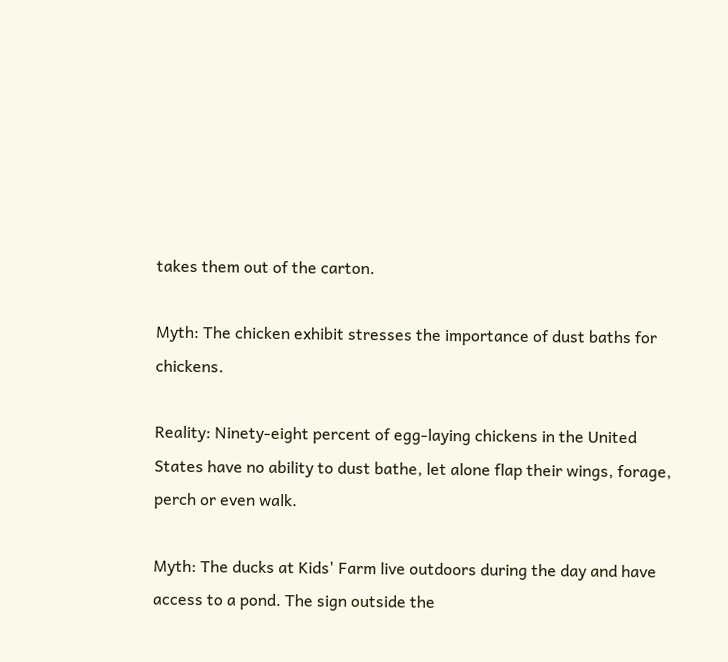takes them out of the carton.

Myth: The chicken exhibit stresses the importance of dust baths for chickens.

Reality: Ninety-eight percent of egg-laying chickens in the United States have no ability to dust bathe, let alone flap their wings, forage, perch or even walk.

Myth: The ducks at Kids' Farm live outdoors during the day and have access to a pond. The sign outside the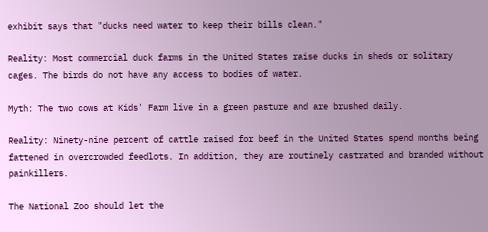exhibit says that "ducks need water to keep their bills clean."

Reality: Most commercial duck farms in the United States raise ducks in sheds or solitary cages. The birds do not have any access to bodies of water.

Myth: The two cows at Kids' Farm live in a green pasture and are brushed daily.

Reality: Ninety-nine percent of cattle raised for beef in the United States spend months being fattened in overcrowded feedlots. In addition, they are routinely castrated and branded without painkillers.

The National Zoo should let the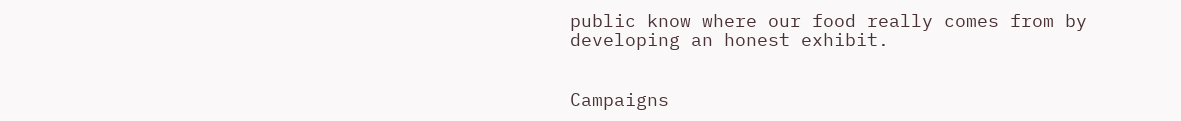public know where our food really comes from by developing an honest exhibit.


Campaigns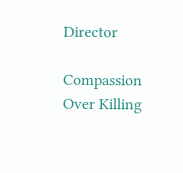Director

Compassion Over Killing